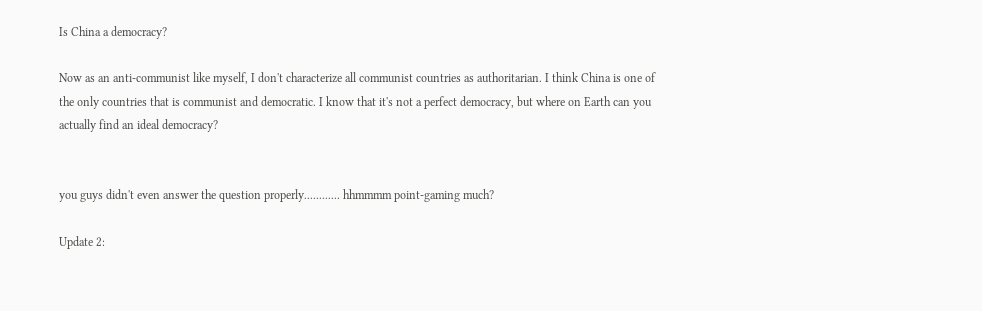Is China a democracy?

Now as an anti-communist like myself, I don't characterize all communist countries as authoritarian. I think China is one of the only countries that is communist and democratic. I know that it's not a perfect democracy, but where on Earth can you actually find an ideal democracy?


you guys didn't even answer the question properly............ hhmmmm point-gaming much?

Update 2: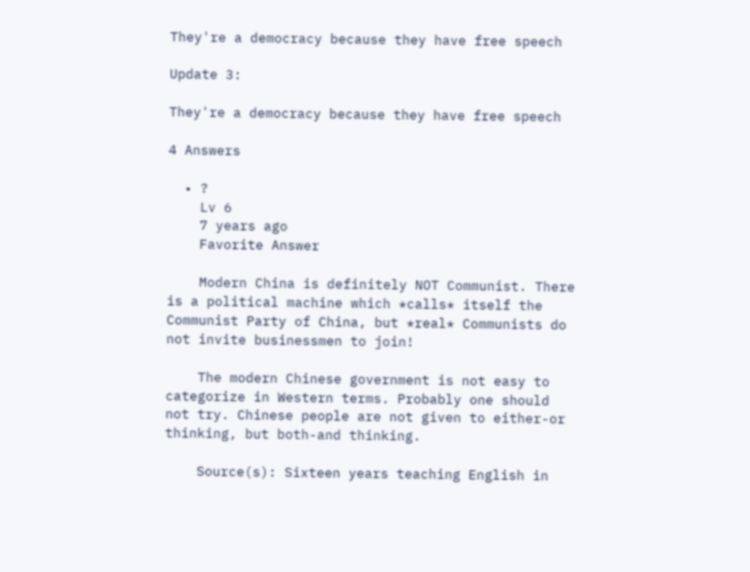They're a democracy because they have free speech

Update 3:

They're a democracy because they have free speech

4 Answers

  • ?
    Lv 6
    7 years ago
    Favorite Answer

    Modern China is definitely NOT Communist. There is a political machine which *calls* itself the Communist Party of China, but *real* Communists do not invite businessmen to join!

    The modern Chinese government is not easy to categorize in Western terms. Probably one should not try. Chinese people are not given to either-or thinking, but both-and thinking.

    Source(s): Sixteen years teaching English in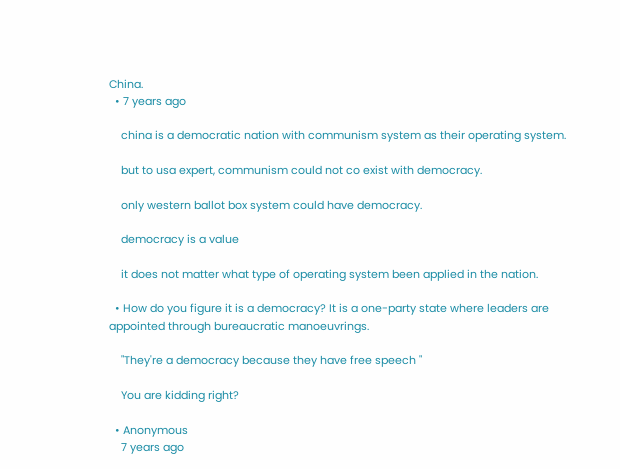China.
  • 7 years ago

    china is a democratic nation with communism system as their operating system.

    but to usa expert, communism could not co exist with democracy.

    only western ballot box system could have democracy.

    democracy is a value

    it does not matter what type of operating system been applied in the nation.

  • How do you figure it is a democracy? It is a one-party state where leaders are appointed through bureaucratic manoeuvrings.

    "They're a democracy because they have free speech "

    You are kidding right?

  • Anonymous
    7 years ago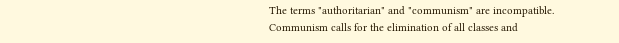The terms "authoritarian" and "communism" are incompatible. Communism calls for the elimination of all classes and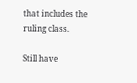that includes the ruling class.

Still have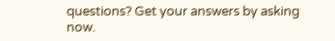questions? Get your answers by asking now.